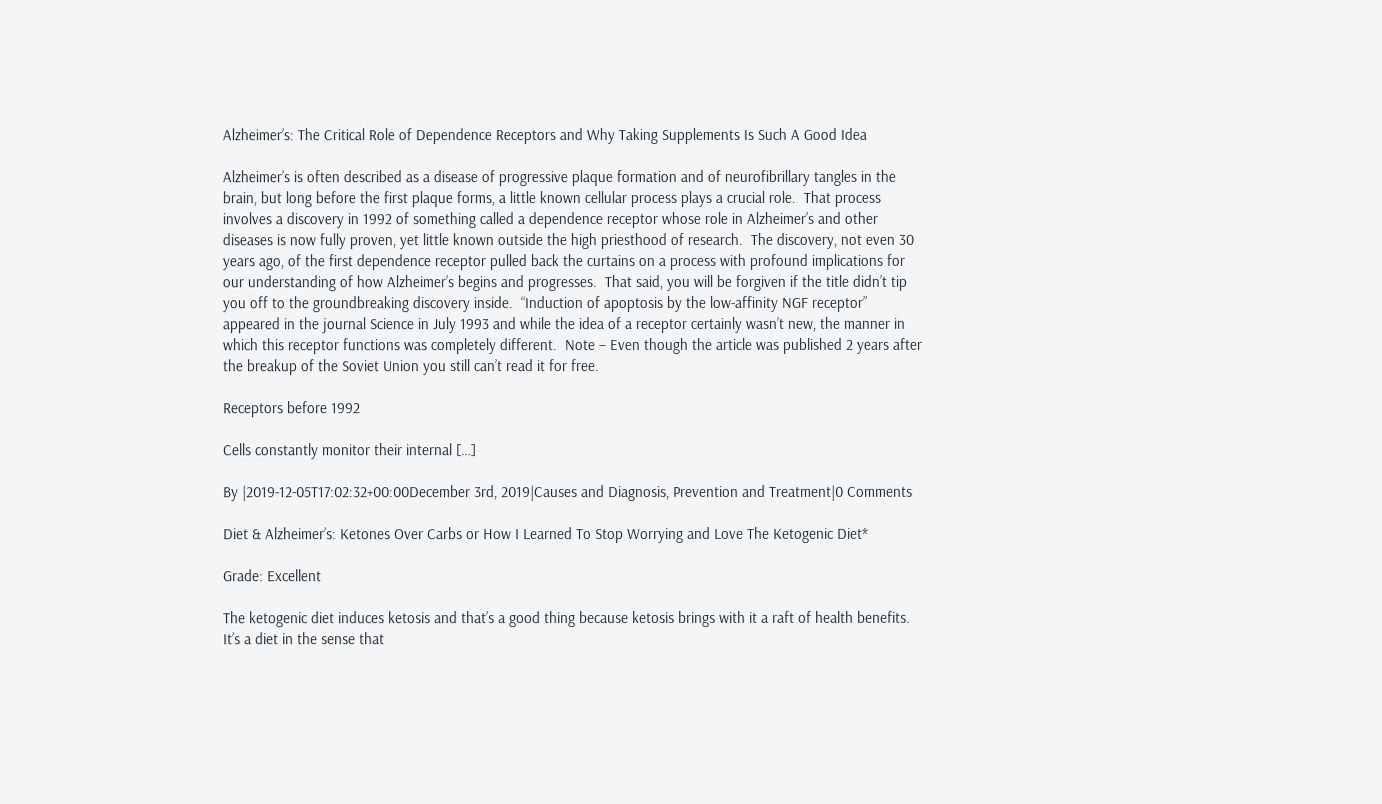Alzheimer’s: The Critical Role of Dependence Receptors and Why Taking Supplements Is Such A Good Idea

Alzheimer’s is often described as a disease of progressive plaque formation and of neurofibrillary tangles in the brain, but long before the first plaque forms, a little known cellular process plays a crucial role.  That process involves a discovery in 1992 of something called a dependence receptor whose role in Alzheimer’s and other diseases is now fully proven, yet little known outside the high priesthood of research.  The discovery, not even 30 years ago, of the first dependence receptor pulled back the curtains on a process with profound implications for our understanding of how Alzheimer’s begins and progresses.  That said, you will be forgiven if the title didn’t tip you off to the groundbreaking discovery inside.  “Induction of apoptosis by the low-affinity NGF receptor” appeared in the journal Science in July 1993 and while the idea of a receptor certainly wasn’t new, the manner in which this receptor functions was completely different.  Note – Even though the article was published 2 years after the breakup of the Soviet Union you still can’t read it for free.

Receptors before 1992

Cells constantly monitor their internal […]

By |2019-12-05T17:02:32+00:00December 3rd, 2019|Causes and Diagnosis, Prevention and Treatment|0 Comments

Diet & Alzheimer’s: Ketones Over Carbs or How I Learned To Stop Worrying and Love The Ketogenic Diet*

Grade: Excellent

The ketogenic diet induces ketosis and that’s a good thing because ketosis brings with it a raft of health benefits.  It’s a diet in the sense that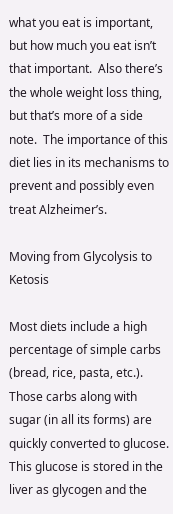what you eat is important, but how much you eat isn’t that important.  Also there’s the whole weight loss thing, but that’s more of a side note.  The importance of this diet lies in its mechanisms to prevent and possibly even treat Alzheimer’s.

Moving from Glycolysis to Ketosis

Most diets include a high percentage of simple carbs (bread, rice, pasta, etc.).  Those carbs along with sugar (in all its forms) are quickly converted to glucose.  This glucose is stored in the liver as glycogen and the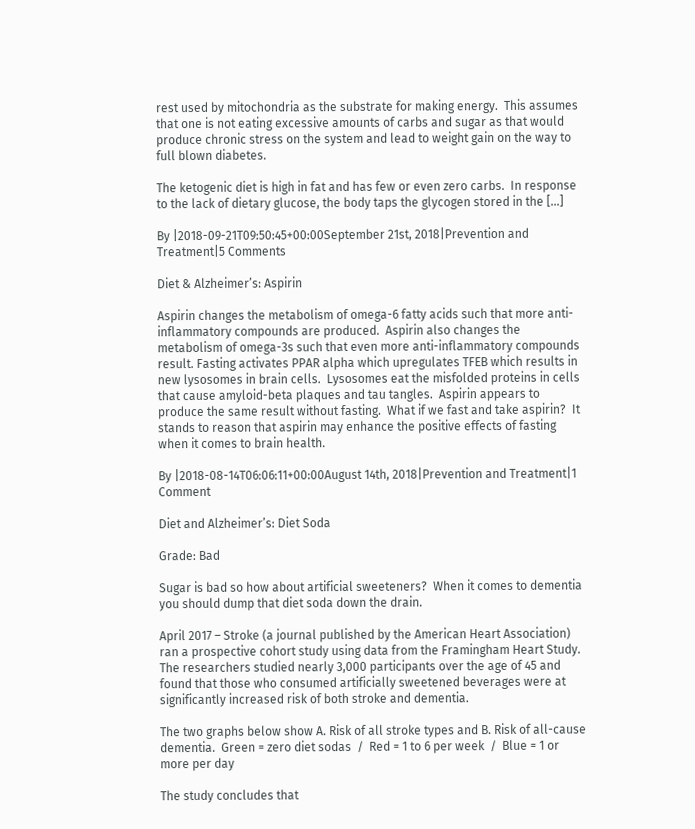rest used by mitochondria as the substrate for making energy.  This assumes that one is not eating excessive amounts of carbs and sugar as that would produce chronic stress on the system and lead to weight gain on the way to full blown diabetes.

The ketogenic diet is high in fat and has few or even zero carbs.  In response to the lack of dietary glucose, the body taps the glycogen stored in the […]

By |2018-09-21T09:50:45+00:00September 21st, 2018|Prevention and Treatment|5 Comments

Diet & Alzheimer’s: Aspirin

Aspirin changes the metabolism of omega-6 fatty acids such that more anti-inflammatory compounds are produced.  Aspirin also changes the metabolism of omega-3s such that even more anti-inflammatory compounds result. Fasting activates PPAR alpha which upregulates TFEB which results in new lysosomes in brain cells.  Lysosomes eat the misfolded proteins in cells that cause amyloid-beta plaques and tau tangles.  Aspirin appears to produce the same result without fasting.  What if we fast and take aspirin?  It stands to reason that aspirin may enhance the positive effects of fasting when it comes to brain health.

By |2018-08-14T06:06:11+00:00August 14th, 2018|Prevention and Treatment|1 Comment

Diet and Alzheimer’s: Diet Soda

Grade: Bad

Sugar is bad so how about artificial sweeteners?  When it comes to dementia you should dump that diet soda down the drain.

April 2017 – Stroke (a journal published by the American Heart Association) ran a prospective cohort study using data from the Framingham Heart Study.  The researchers studied nearly 3,000 participants over the age of 45 and found that those who consumed artificially sweetened beverages were at significantly increased risk of both stroke and dementia.

The two graphs below show A. Risk of all stroke types and B. Risk of all-cause dementia.  Green = zero diet sodas  /  Red = 1 to 6 per week  /  Blue = 1 or more per day

The study concludes that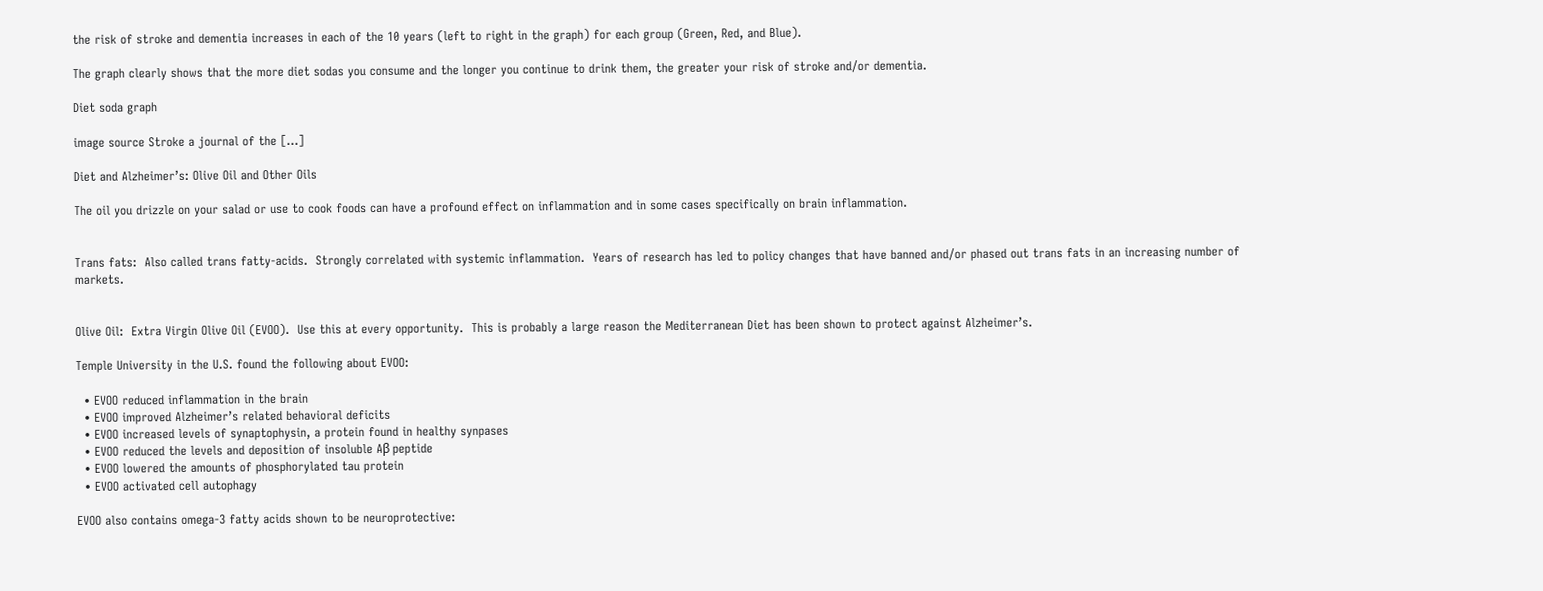the risk of stroke and dementia increases in each of the 10 years (left to right in the graph) for each group (Green, Red, and Blue).

The graph clearly shows that the more diet sodas you consume and the longer you continue to drink them, the greater your risk of stroke and/or dementia.

Diet soda graph

image source Stroke a journal of the […]

Diet and Alzheimer’s: Olive Oil and Other Oils

The oil you drizzle on your salad or use to cook foods can have a profound effect on inflammation and in some cases specifically on brain inflammation.


Trans fats:  Also called trans fatty-acids.  Strongly correlated with systemic inflammation.  Years of research has led to policy changes that have banned and/or phased out trans fats in an increasing number of markets.


Olive Oil:  Extra Virgin Olive Oil (EVOO).  Use this at every opportunity.  This is probably a large reason the Mediterranean Diet has been shown to protect against Alzheimer’s.

Temple University in the U.S. found the following about EVOO:

  • EVOO reduced inflammation in the brain
  • EVOO improved Alzheimer’s related behavioral deficits
  • EVOO increased levels of synaptophysin, a protein found in healthy synpases
  • EVOO reduced the levels and deposition of insoluble Aβ peptide
  • EVOO lowered the amounts of phosphorylated tau protein
  • EVOO activated cell autophagy

EVOO also contains omega-3 fatty acids shown to be neuroprotective: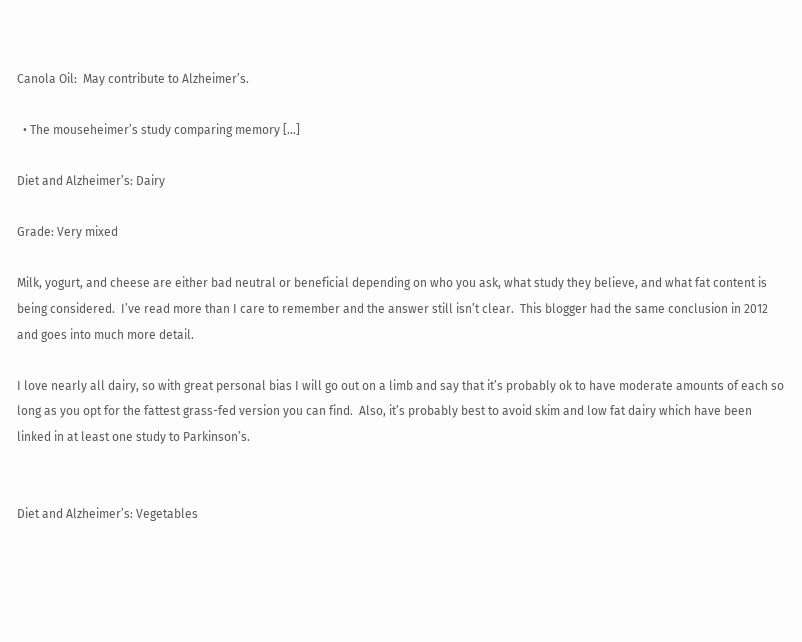Canola Oil:  May contribute to Alzheimer’s.

  • The mouseheimer’s study comparing memory […]

Diet and Alzheimer’s: Dairy

Grade: Very mixed

Milk, yogurt, and cheese are either bad neutral or beneficial depending on who you ask, what study they believe, and what fat content is being considered.  I’ve read more than I care to remember and the answer still isn’t clear.  This blogger had the same conclusion in 2012 and goes into much more detail.

I love nearly all dairy, so with great personal bias I will go out on a limb and say that it’s probably ok to have moderate amounts of each so long as you opt for the fattest grass-fed version you can find.  Also, it’s probably best to avoid skim and low fat dairy which have been linked in at least one study to Parkinson’s.


Diet and Alzheimer’s: Vegetables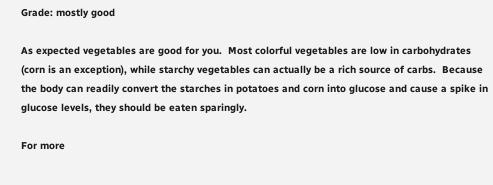Grade: mostly good

As expected vegetables are good for you.  Most colorful vegetables are low in carbohydrates (corn is an exception), while starchy vegetables can actually be a rich source of carbs.  Because the body can readily convert the starches in potatoes and corn into glucose and cause a spike in glucose levels, they should be eaten sparingly.

For more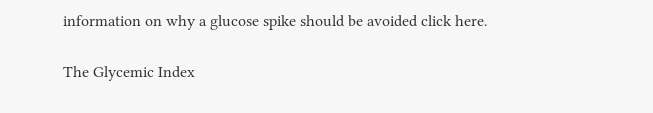information on why a glucose spike should be avoided click here.

The Glycemic Index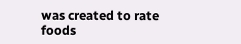was created to rate foods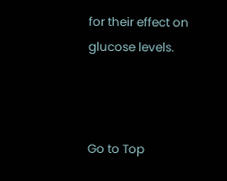for their effect on glucose levels.



Go to Top